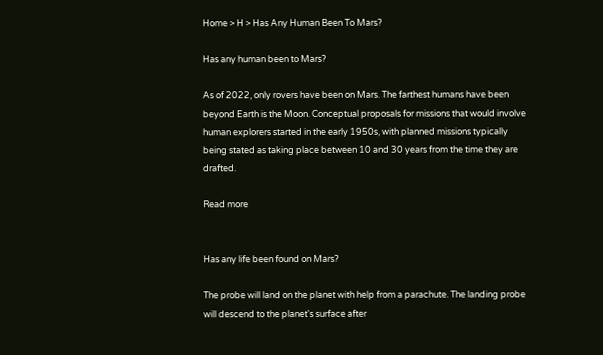Home > H > Has Any Human Been To Mars?

Has any human been to Mars?

As of 2022, only rovers have been on Mars. The farthest humans have been beyond Earth is the Moon. Conceptual proposals for missions that would involve human explorers started in the early 1950s, with planned missions typically being stated as taking place between 10 and 30 years from the time they are drafted.

Read more


Has any life been found on Mars?

The probe will land on the planet with help from a parachute. The landing probe will descend to the planet's surface after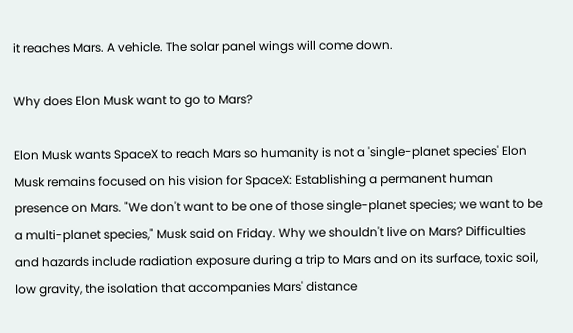it reaches Mars. A vehicle. The solar panel wings will come down.

Why does Elon Musk want to go to Mars?

Elon Musk wants SpaceX to reach Mars so humanity is not a 'single-planet species' Elon Musk remains focused on his vision for SpaceX: Establishing a permanent human presence on Mars. "We don't want to be one of those single-planet species; we want to be a multi-planet species," Musk said on Friday. Why we shouldn't live on Mars? Difficulties and hazards include radiation exposure during a trip to Mars and on its surface, toxic soil, low gravity, the isolation that accompanies Mars' distance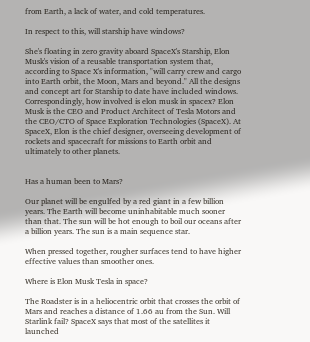from Earth, a lack of water, and cold temperatures.

In respect to this, will starship have windows?

She's floating in zero gravity aboard SpaceX's Starship, Elon Musk's vision of a reusable transportation system that, according to Space X's information, "will carry crew and cargo into Earth orbit, the Moon, Mars and beyond." All the designs and concept art for Starship to date have included windows. Correspondingly, how involved is elon musk in spacex? Elon Musk is the CEO and Product Architect of Tesla Motors and the CEO/CTO of Space Exploration Technologies (SpaceX). At SpaceX, Elon is the chief designer, overseeing development of rockets and spacecraft for missions to Earth orbit and ultimately to other planets.


Has a human been to Mars?

Our planet will be engulfed by a red giant in a few billion years. The Earth will become uninhabitable much sooner than that. The sun will be hot enough to boil our oceans after a billion years. The sun is a main sequence star.

When pressed together, rougher surfaces tend to have higher effective values than smoother ones.

Where is Elon Musk Tesla in space?

The Roadster is in a heliocentric orbit that crosses the orbit of Mars and reaches a distance of 1.66 au from the Sun. Will Starlink fail? SpaceX says that most of the satellites it launched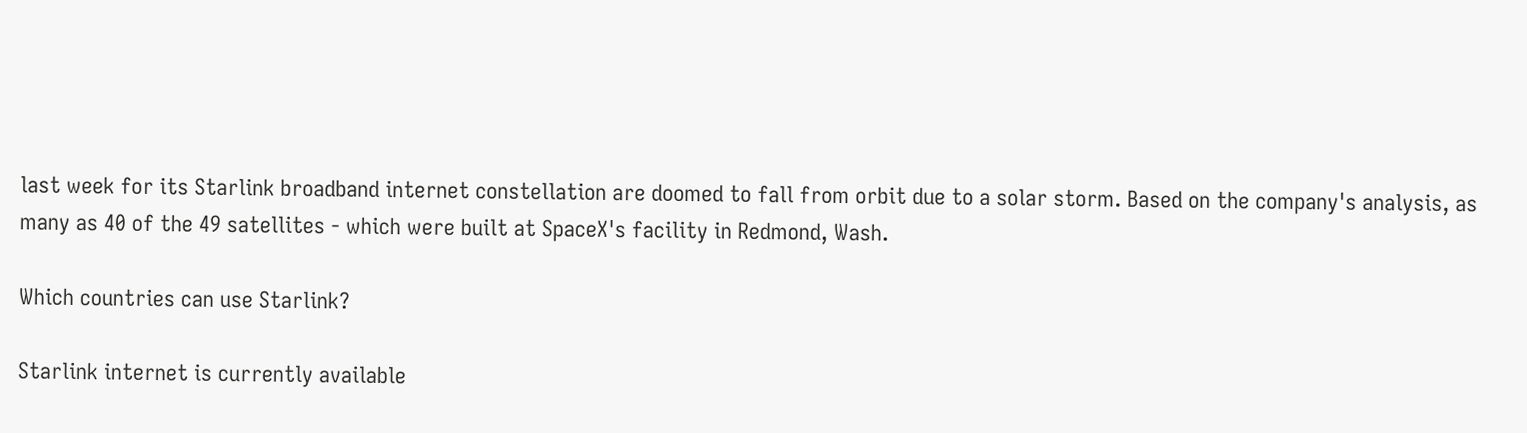last week for its Starlink broadband internet constellation are doomed to fall from orbit due to a solar storm. Based on the company's analysis, as many as 40 of the 49 satellites - which were built at SpaceX's facility in Redmond, Wash.

Which countries can use Starlink?

Starlink internet is currently available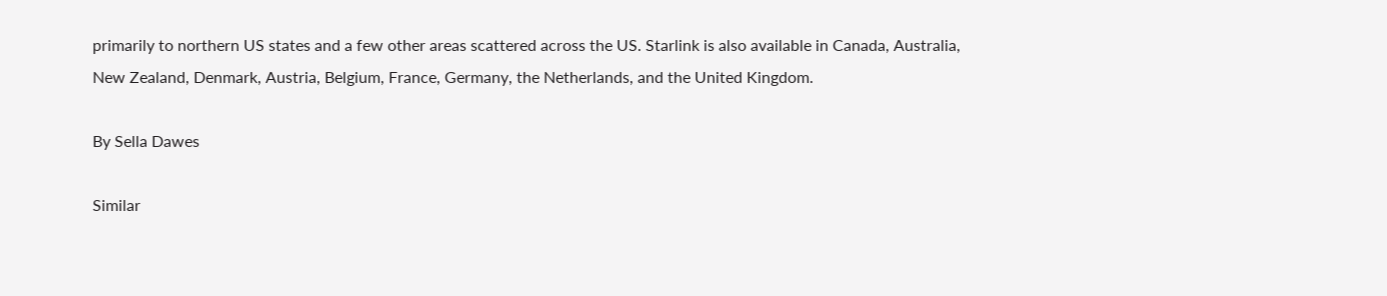primarily to northern US states and a few other areas scattered across the US. Starlink is also available in Canada, Australia, New Zealand, Denmark, Austria, Belgium, France, Germany, the Netherlands, and the United Kingdom.

By Sella Dawes

Similar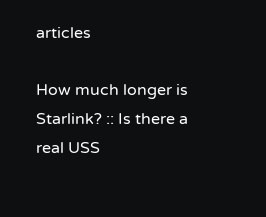articles

How much longer is Starlink? :: Is there a real USS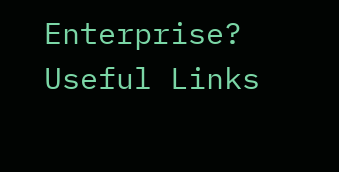Enterprise?
Useful Links